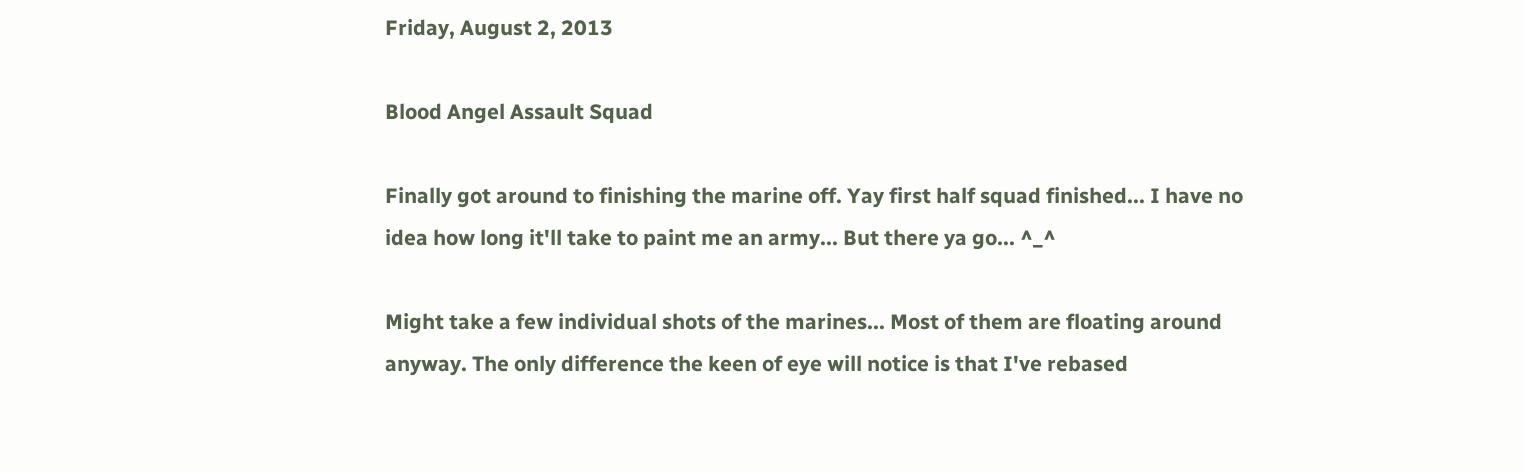Friday, August 2, 2013

Blood Angel Assault Squad

Finally got around to finishing the marine off. Yay first half squad finished... I have no idea how long it'll take to paint me an army... But there ya go... ^_^

Might take a few individual shots of the marines... Most of them are floating around anyway. The only difference the keen of eye will notice is that I've rebased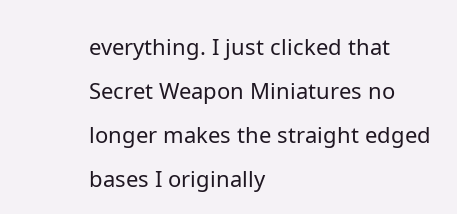everything. I just clicked that Secret Weapon Miniatures no longer makes the straight edged bases I originally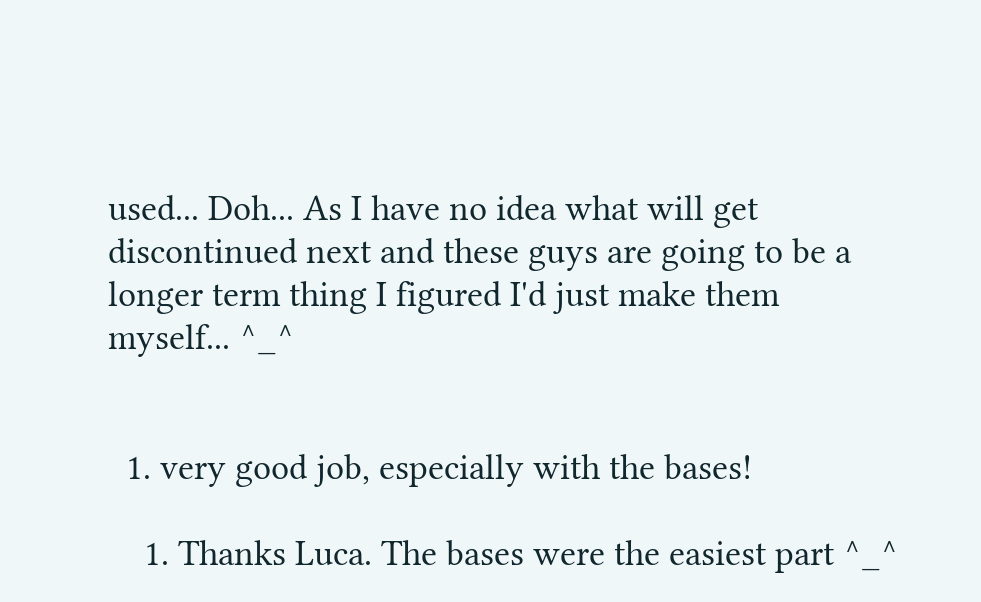used... Doh... As I have no idea what will get discontinued next and these guys are going to be a longer term thing I figured I'd just make them myself... ^_^


  1. very good job, especially with the bases!

    1. Thanks Luca. The bases were the easiest part ^_^